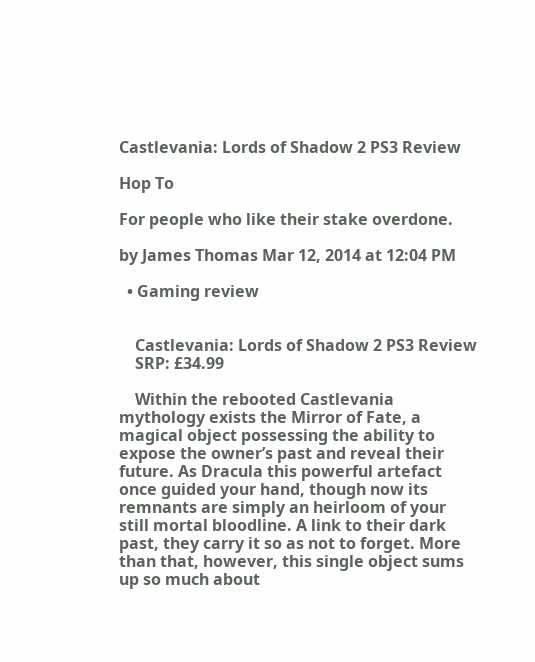Castlevania: Lords of Shadow 2 PS3 Review

Hop To

For people who like their stake overdone.

by James Thomas Mar 12, 2014 at 12:04 PM

  • Gaming review


    Castlevania: Lords of Shadow 2 PS3 Review
    SRP: £34.99

    Within the rebooted Castlevania mythology exists the Mirror of Fate, a magical object possessing the ability to expose the owner’s past and reveal their future. As Dracula this powerful artefact once guided your hand, though now its remnants are simply an heirloom of your still mortal bloodline. A link to their dark past, they carry it so as not to forget. More than that, however, this single object sums up so much about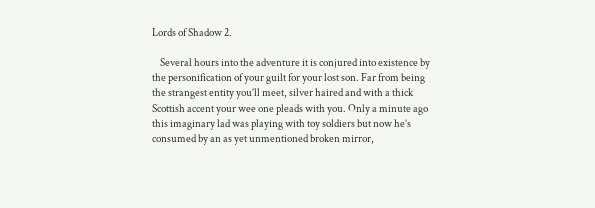Lords of Shadow 2.

    Several hours into the adventure it is conjured into existence by the personification of your guilt for your lost son. Far from being the strangest entity you’ll meet, silver haired and with a thick Scottish accent your wee one pleads with you. Only a minute ago this imaginary lad was playing with toy soldiers but now he’s consumed by an as yet unmentioned broken mirror,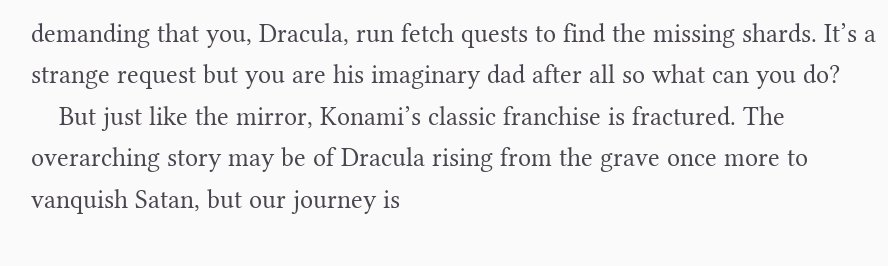demanding that you, Dracula, run fetch quests to find the missing shards. It’s a strange request but you are his imaginary dad after all so what can you do?
    But just like the mirror, Konami’s classic franchise is fractured. The overarching story may be of Dracula rising from the grave once more to vanquish Satan, but our journey is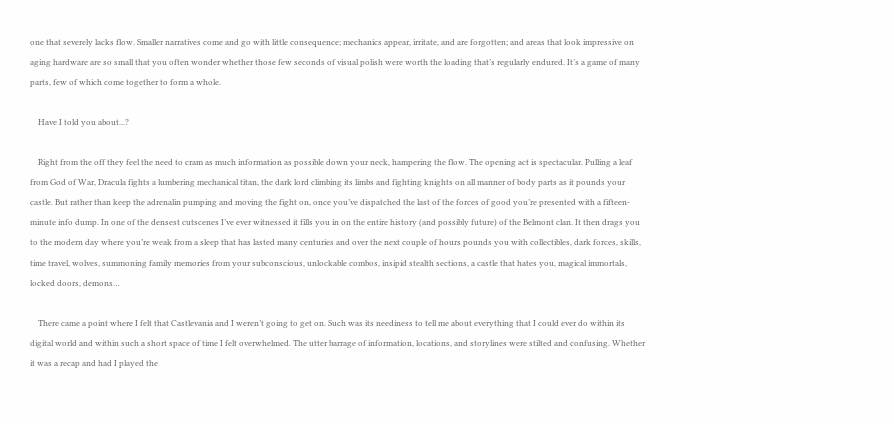one that severely lacks flow. Smaller narratives come and go with little consequence; mechanics appear, irritate, and are forgotten; and areas that look impressive on aging hardware are so small that you often wonder whether those few seconds of visual polish were worth the loading that’s regularly endured. It’s a game of many parts, few of which come together to form a whole.

    Have I told you about...?

    Right from the off they feel the need to cram as much information as possible down your neck, hampering the flow. The opening act is spectacular. Pulling a leaf from God of War, Dracula fights a lumbering mechanical titan, the dark lord climbing its limbs and fighting knights on all manner of body parts as it pounds your castle. But rather than keep the adrenalin pumping and moving the fight on, once you’ve dispatched the last of the forces of good you’re presented with a fifteen-minute info dump. In one of the densest cutscenes I’ve ever witnessed it fills you in on the entire history (and possibly future) of the Belmont clan. It then drags you to the modern day where you’re weak from a sleep that has lasted many centuries and over the next couple of hours pounds you with collectibles, dark forces, skills, time travel, wolves, summoning family memories from your subconscious, unlockable combos, insipid stealth sections, a castle that hates you, magical immortals, locked doors, demons…

    There came a point where I felt that Castlevania and I weren’t going to get on. Such was its neediness to tell me about everything that I could ever do within its digital world and within such a short space of time I felt overwhelmed. The utter barrage of information, locations, and storylines were stilted and confusing. Whether it was a recap and had I played the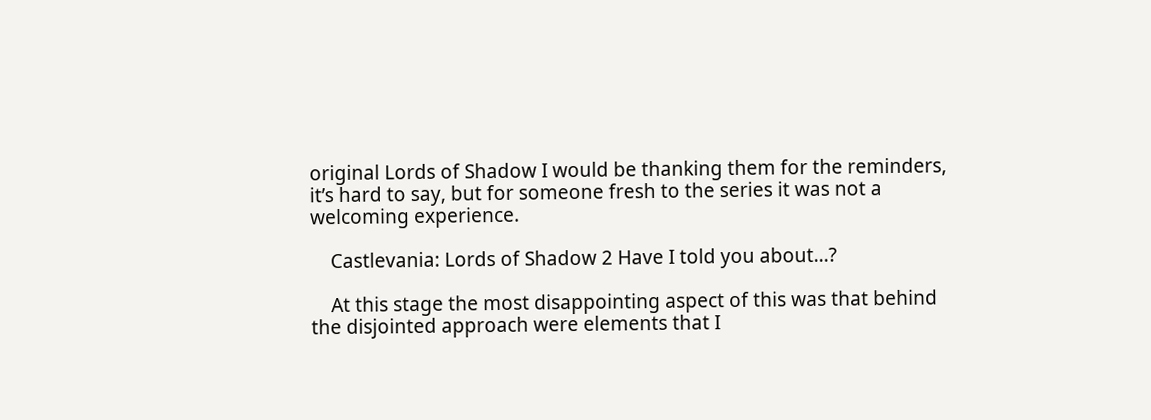original Lords of Shadow I would be thanking them for the reminders, it’s hard to say, but for someone fresh to the series it was not a welcoming experience.

    Castlevania: Lords of Shadow 2 Have I told you about...?

    At this stage the most disappointing aspect of this was that behind the disjointed approach were elements that I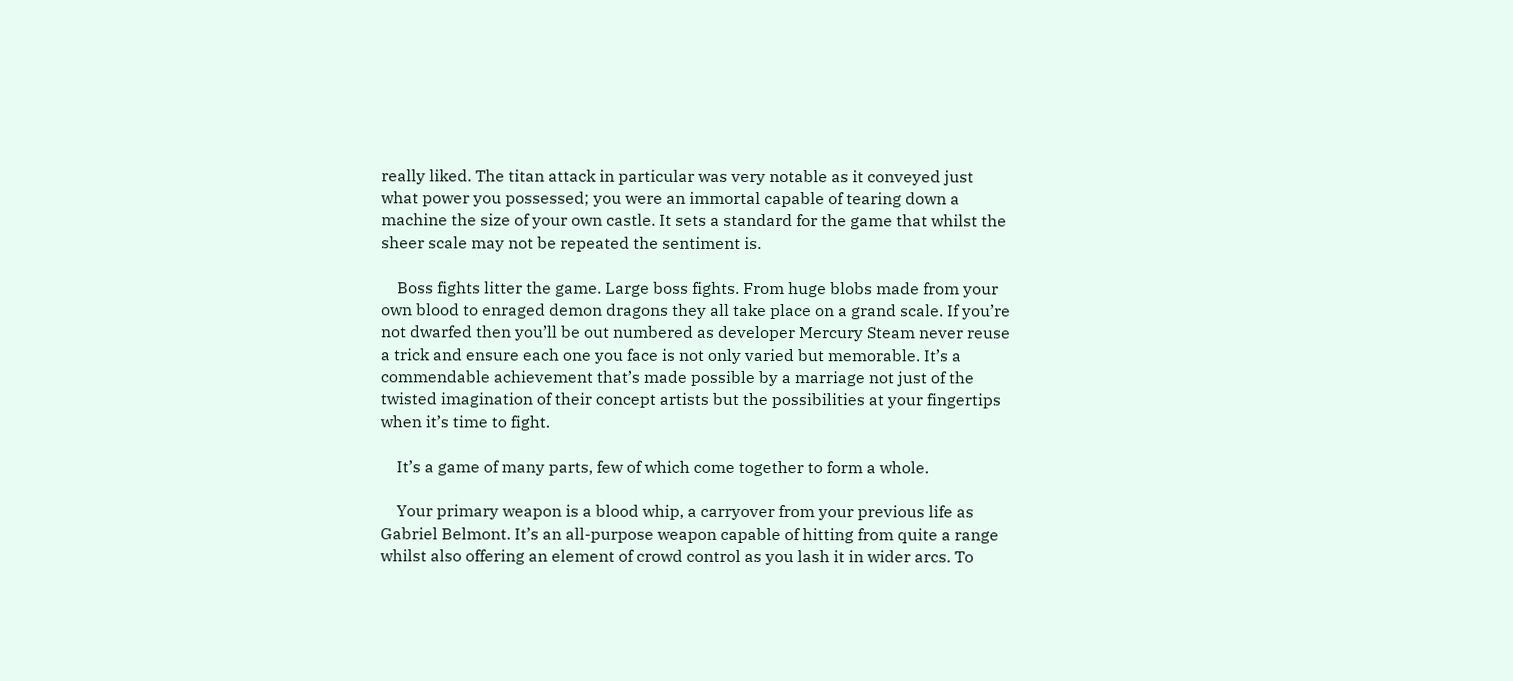really liked. The titan attack in particular was very notable as it conveyed just what power you possessed; you were an immortal capable of tearing down a machine the size of your own castle. It sets a standard for the game that whilst the sheer scale may not be repeated the sentiment is.

    Boss fights litter the game. Large boss fights. From huge blobs made from your own blood to enraged demon dragons they all take place on a grand scale. If you’re not dwarfed then you’ll be out numbered as developer Mercury Steam never reuse a trick and ensure each one you face is not only varied but memorable. It’s a commendable achievement that’s made possible by a marriage not just of the twisted imagination of their concept artists but the possibilities at your fingertips when it’s time to fight.

    It’s a game of many parts, few of which come together to form a whole.

    Your primary weapon is a blood whip, a carryover from your previous life as Gabriel Belmont. It’s an all-purpose weapon capable of hitting from quite a range whilst also offering an element of crowd control as you lash it in wider arcs. To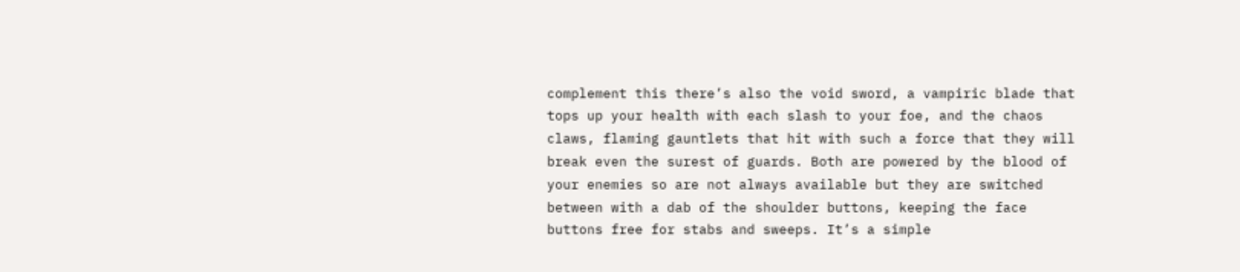complement this there’s also the void sword, a vampiric blade that tops up your health with each slash to your foe, and the chaos claws, flaming gauntlets that hit with such a force that they will break even the surest of guards. Both are powered by the blood of your enemies so are not always available but they are switched between with a dab of the shoulder buttons, keeping the face buttons free for stabs and sweeps. It’s a simple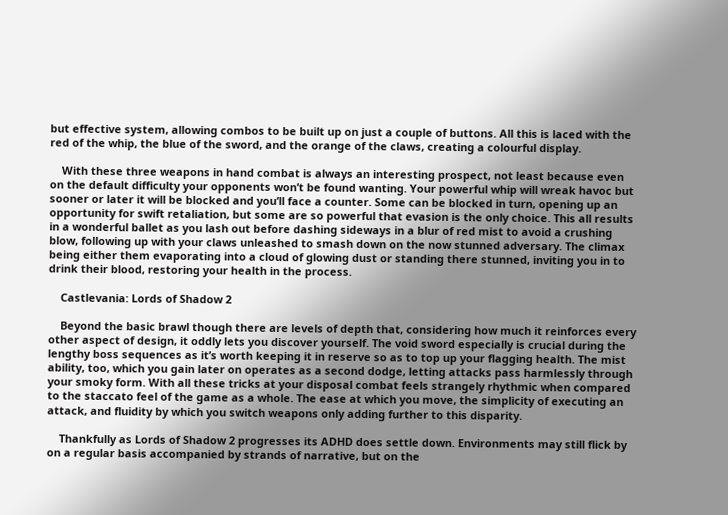but effective system, allowing combos to be built up on just a couple of buttons. All this is laced with the red of the whip, the blue of the sword, and the orange of the claws, creating a colourful display.

    With these three weapons in hand combat is always an interesting prospect, not least because even on the default difficulty your opponents won’t be found wanting. Your powerful whip will wreak havoc but sooner or later it will be blocked and you’ll face a counter. Some can be blocked in turn, opening up an opportunity for swift retaliation, but some are so powerful that evasion is the only choice. This all results in a wonderful ballet as you lash out before dashing sideways in a blur of red mist to avoid a crushing blow, following up with your claws unleashed to smash down on the now stunned adversary. The climax being either them evaporating into a cloud of glowing dust or standing there stunned, inviting you in to drink their blood, restoring your health in the process.

    Castlevania: Lords of Shadow 2

    Beyond the basic brawl though there are levels of depth that, considering how much it reinforces every other aspect of design, it oddly lets you discover yourself. The void sword especially is crucial during the lengthy boss sequences as it’s worth keeping it in reserve so as to top up your flagging health. The mist ability, too, which you gain later on operates as a second dodge, letting attacks pass harmlessly through your smoky form. With all these tricks at your disposal combat feels strangely rhythmic when compared to the staccato feel of the game as a whole. The ease at which you move, the simplicity of executing an attack, and fluidity by which you switch weapons only adding further to this disparity.

    Thankfully as Lords of Shadow 2 progresses its ADHD does settle down. Environments may still flick by on a regular basis accompanied by strands of narrative, but on the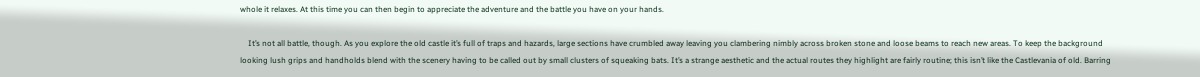whole it relaxes. At this time you can then begin to appreciate the adventure and the battle you have on your hands.

    It’s not all battle, though. As you explore the old castle it’s full of traps and hazards, large sections have crumbled away leaving you clambering nimbly across broken stone and loose beams to reach new areas. To keep the background looking lush grips and handholds blend with the scenery having to be called out by small clusters of squeaking bats. It’s a strange aesthetic and the actual routes they highlight are fairly routine; this isn’t like the Castlevania of old. Barring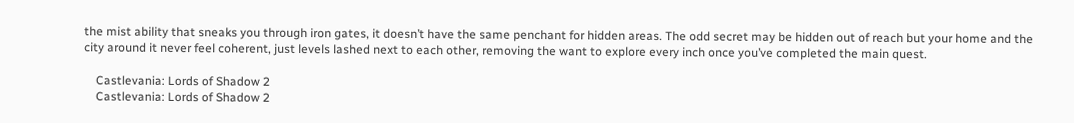the mist ability that sneaks you through iron gates, it doesn’t have the same penchant for hidden areas. The odd secret may be hidden out of reach but your home and the city around it never feel coherent, just levels lashed next to each other, removing the want to explore every inch once you’ve completed the main quest.

    Castlevania: Lords of Shadow 2
    Castlevania: Lords of Shadow 2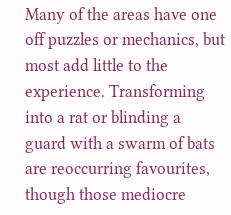Many of the areas have one off puzzles or mechanics, but most add little to the experience. Transforming into a rat or blinding a guard with a swarm of bats are reoccurring favourites, though those mediocre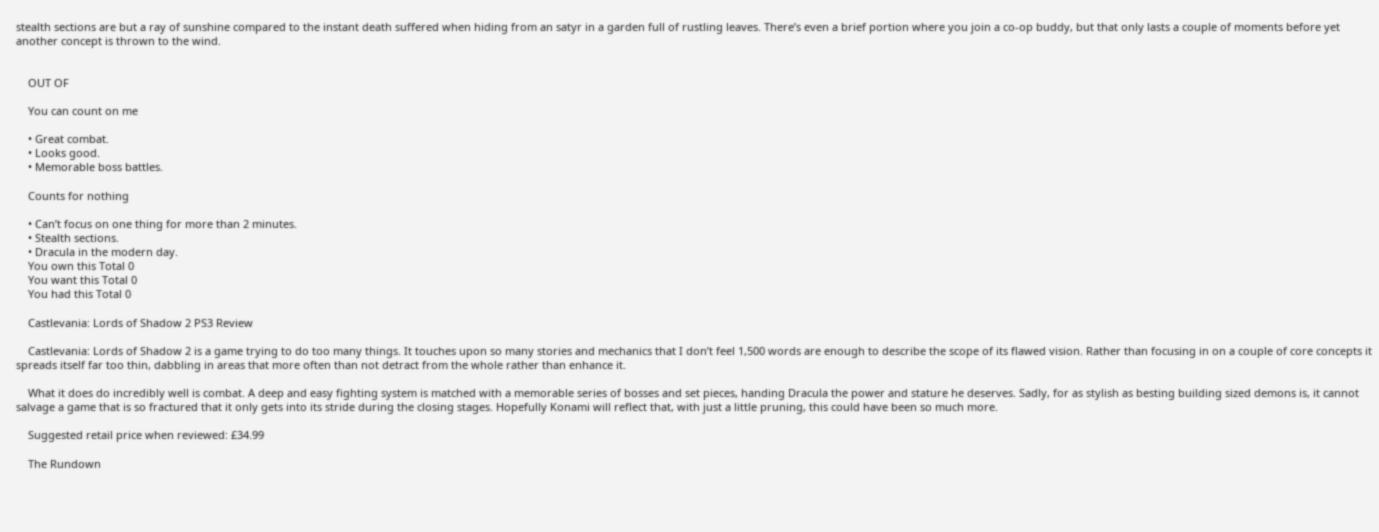stealth sections are but a ray of sunshine compared to the instant death suffered when hiding from an satyr in a garden full of rustling leaves. There’s even a brief portion where you join a co-op buddy, but that only lasts a couple of moments before yet another concept is thrown to the wind.


    OUT OF

    You can count on me

    • Great combat.
    • Looks good.
    • Memorable boss battles.

    Counts for nothing

    • Can’t focus on one thing for more than 2 minutes.
    • Stealth sections.
    • Dracula in the modern day.
    You own this Total 0
    You want this Total 0
    You had this Total 0

    Castlevania: Lords of Shadow 2 PS3 Review

    Castlevania: Lords of Shadow 2 is a game trying to do too many things. It touches upon so many stories and mechanics that I don’t feel 1,500 words are enough to describe the scope of its flawed vision. Rather than focusing in on a couple of core concepts it spreads itself far too thin, dabbling in areas that more often than not detract from the whole rather than enhance it.

    What it does do incredibly well is combat. A deep and easy fighting system is matched with a memorable series of bosses and set pieces, handing Dracula the power and stature he deserves. Sadly, for as stylish as besting building sized demons is, it cannot salvage a game that is so fractured that it only gets into its stride during the closing stages. Hopefully Konami will reflect that, with just a little pruning, this could have been so much more.

    Suggested retail price when reviewed: £34.99

    The Rundown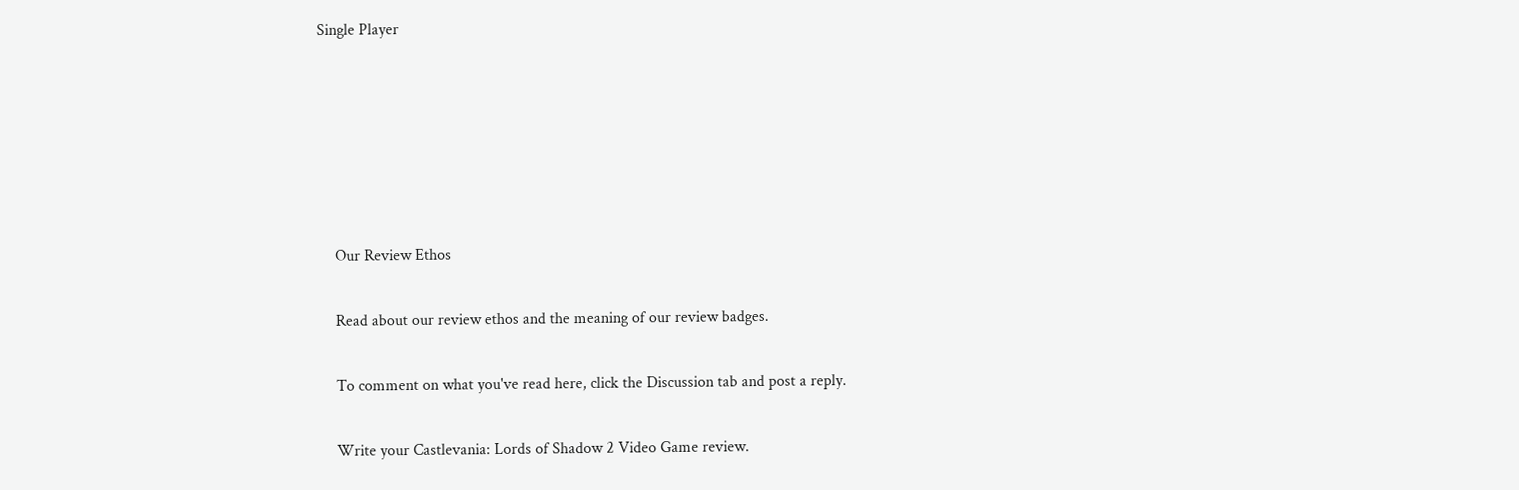Single Player






    Our Review Ethos

    Read about our review ethos and the meaning of our review badges.

    To comment on what you've read here, click the Discussion tab and post a reply.

    Write your Castlevania: Lords of Shadow 2 Video Game review.